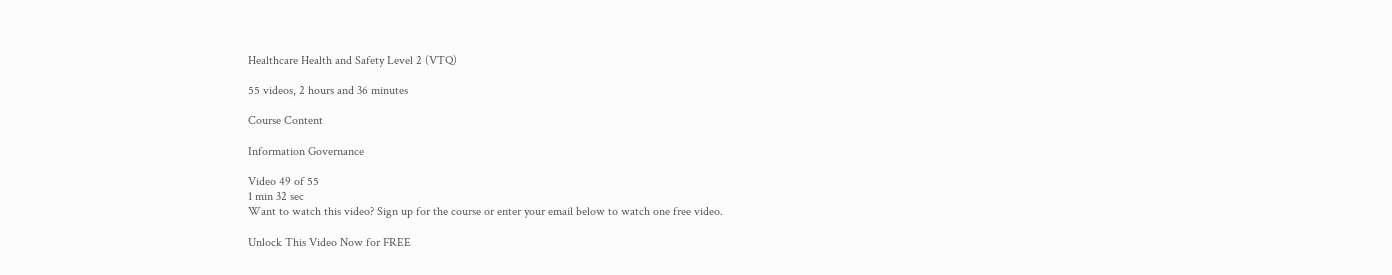Healthcare Health and Safety Level 2 (VTQ)

55 videos, 2 hours and 36 minutes

Course Content

Information Governance

Video 49 of 55
1 min 32 sec
Want to watch this video? Sign up for the course or enter your email below to watch one free video.

Unlock This Video Now for FREE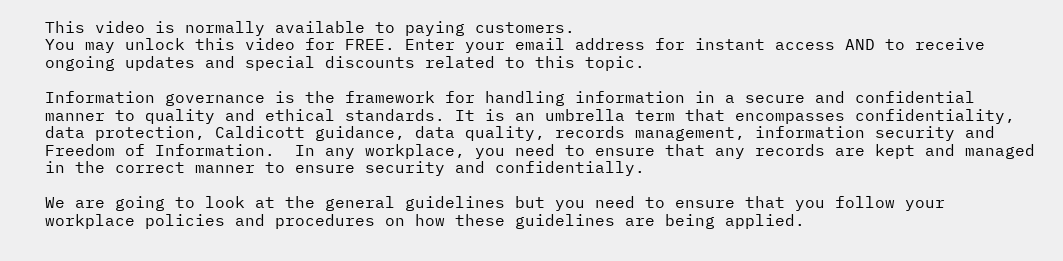This video is normally available to paying customers.
You may unlock this video for FREE. Enter your email address for instant access AND to receive ongoing updates and special discounts related to this topic.

Information governance is the framework for handling information in a secure and confidential manner to quality and ethical standards. It is an umbrella term that encompasses confidentiality, data protection, Caldicott guidance, data quality, records management, information security and Freedom of Information.  In any workplace, you need to ensure that any records are kept and managed in the correct manner to ensure security and confidentially.

We are going to look at the general guidelines but you need to ensure that you follow your workplace policies and procedures on how these guidelines are being applied.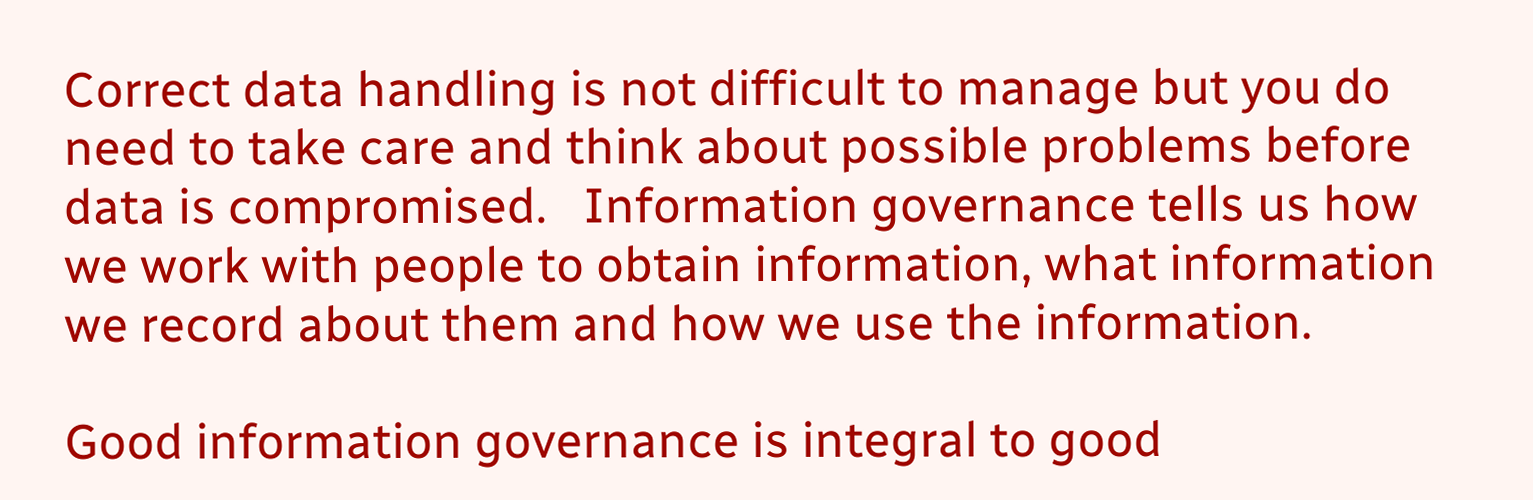Correct data handling is not difficult to manage but you do need to take care and think about possible problems before data is compromised.   Information governance tells us how we work with people to obtain information, what information we record about them and how we use the information.

Good information governance is integral to good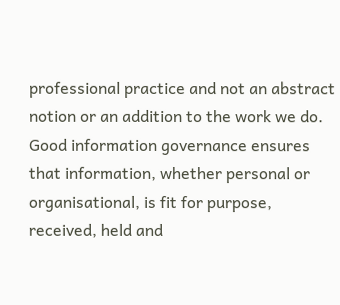professional practice and not an abstract notion or an addition to the work we do. Good information governance ensures that information, whether personal or organisational, is fit for purpose, received, held and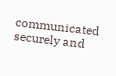communicated securely and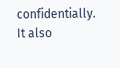confidentially. It also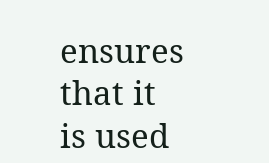ensures that it is used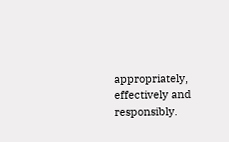appropriately, effectively and responsibly.